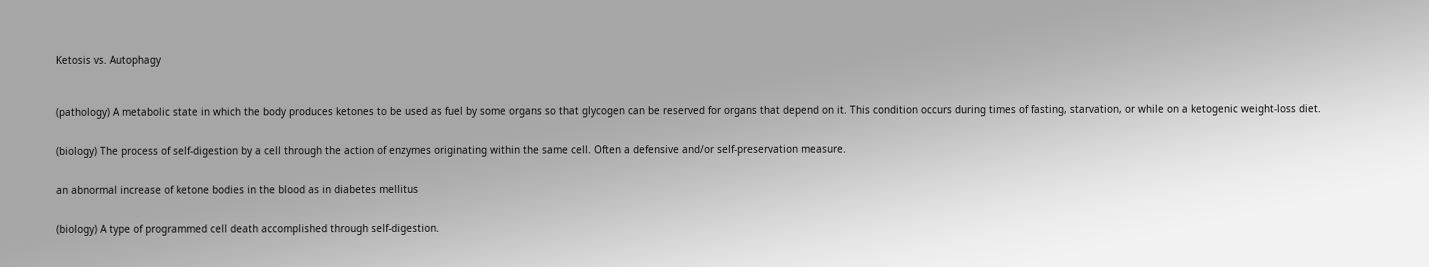Ketosis vs. Autophagy



(pathology) A metabolic state in which the body produces ketones to be used as fuel by some organs so that glycogen can be reserved for organs that depend on it. This condition occurs during times of fasting, starvation, or while on a ketogenic weight-loss diet.


(biology) The process of self-digestion by a cell through the action of enzymes originating within the same cell. Often a defensive and/or self-preservation measure.


an abnormal increase of ketone bodies in the blood as in diabetes mellitus


(biology) A type of programmed cell death accomplished through self-digestion.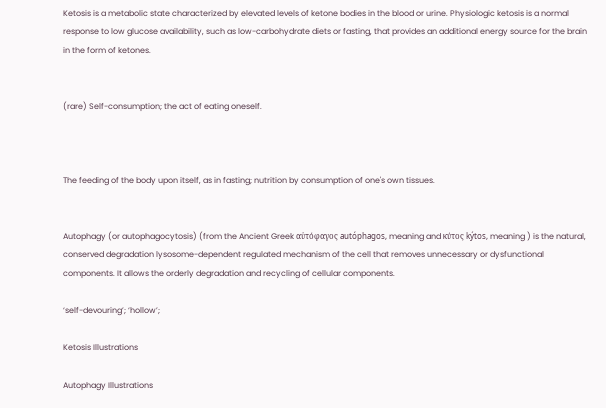Ketosis is a metabolic state characterized by elevated levels of ketone bodies in the blood or urine. Physiologic ketosis is a normal response to low glucose availability, such as low-carbohydrate diets or fasting, that provides an additional energy source for the brain in the form of ketones.


(rare) Self-consumption; the act of eating oneself.



The feeding of the body upon itself, as in fasting; nutrition by consumption of one's own tissues.


Autophagy (or autophagocytosis) (from the Ancient Greek αὐτόφαγος autóphagos, meaning and κύτος kýtos, meaning ) is the natural, conserved degradation lysosome-dependent regulated mechanism of the cell that removes unnecessary or dysfunctional components. It allows the orderly degradation and recycling of cellular components.

‘self-devouring’; ‘hollow’;

Ketosis Illustrations

Autophagy Illustrations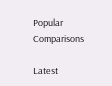Popular Comparisons

Latest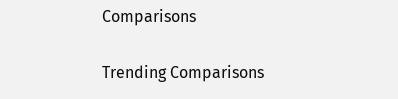Comparisons

Trending Comparisons